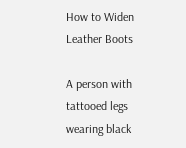How to Widen Leather Boots

A person with tattooed legs wearing black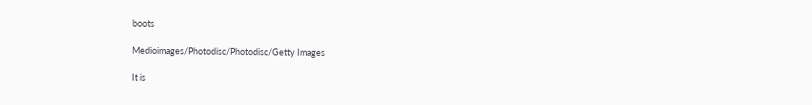boots

Medioimages/Photodisc/Photodisc/Getty Images

It is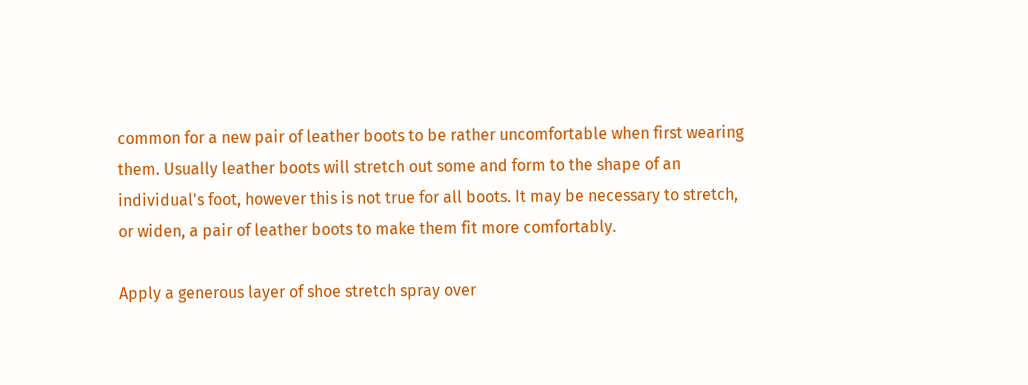common for a new pair of leather boots to be rather uncomfortable when first wearing them. Usually leather boots will stretch out some and form to the shape of an individual's foot, however this is not true for all boots. It may be necessary to stretch, or widen, a pair of leather boots to make them fit more comfortably.

Apply a generous layer of shoe stretch spray over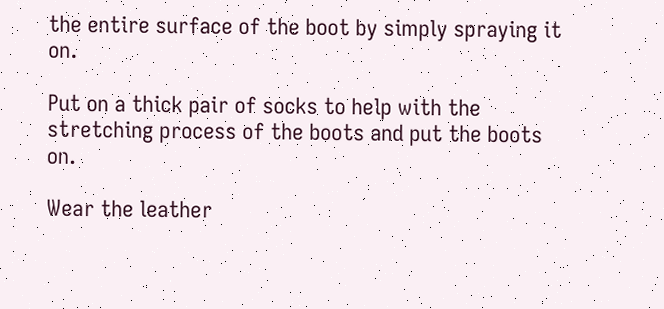the entire surface of the boot by simply spraying it on.

Put on a thick pair of socks to help with the stretching process of the boots and put the boots on.

Wear the leather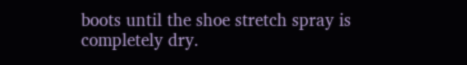boots until the shoe stretch spray is completely dry.